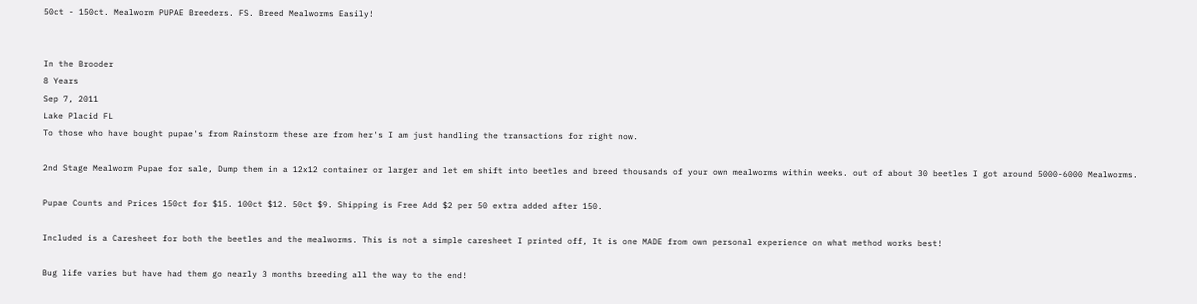50ct - 150ct. Mealworm PUPAE Breeders. FS. Breed Mealworms Easily!


In the Brooder
8 Years
Sep 7, 2011
Lake Placid FL
To those who have bought pupae's from Rainstorm these are from her's I am just handling the transactions for right now.

2nd Stage Mealworm Pupae for sale, Dump them in a 12x12 container or larger and let em shift into beetles and breed thousands of your own mealworms within weeks. out of about 30 beetles I got around 5000-6000 Mealworms.

Pupae Counts and Prices 150ct for $15. 100ct $12. 50ct $9. Shipping is Free Add $2 per 50 extra added after 150.

Included is a Caresheet for both the beetles and the mealworms. This is not a simple caresheet I printed off, It is one MADE from own personal experience on what method works best!

Bug life varies but have had them go nearly 3 months breeding all the way to the end!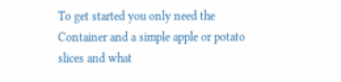To get started you only need the Container and a simple apple or potato slices and what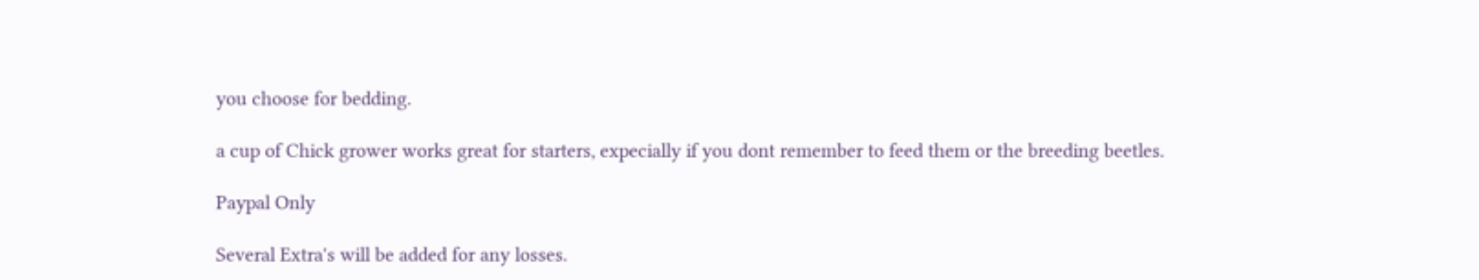you choose for bedding.

a cup of Chick grower works great for starters, expecially if you dont remember to feed them or the breeding beetles.

Paypal Only

Several Extra's will be added for any losses.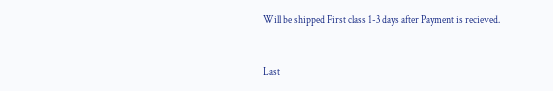Will be shipped First class 1-3 days after Payment is recieved.



Last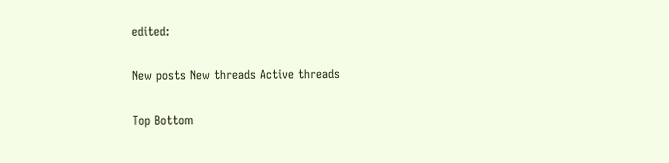edited:

New posts New threads Active threads

Top Bottom